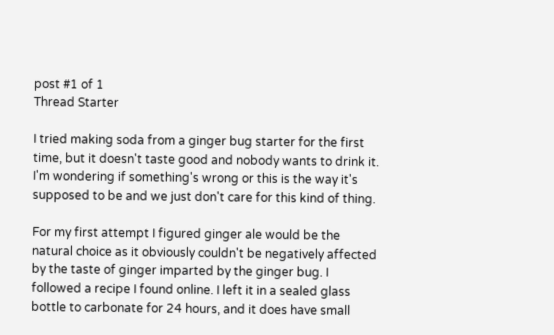post #1 of 1
Thread Starter

I tried making soda from a ginger bug starter for the first time, but it doesn't taste good and nobody wants to drink it. I'm wondering if something's wrong or this is the way it's supposed to be and we just don't care for this kind of thing.

For my first attempt I figured ginger ale would be the natural choice as it obviously couldn't be negatively affected by the taste of ginger imparted by the ginger bug. I followed a recipe I found online. I left it in a sealed glass bottle to carbonate for 24 hours, and it does have small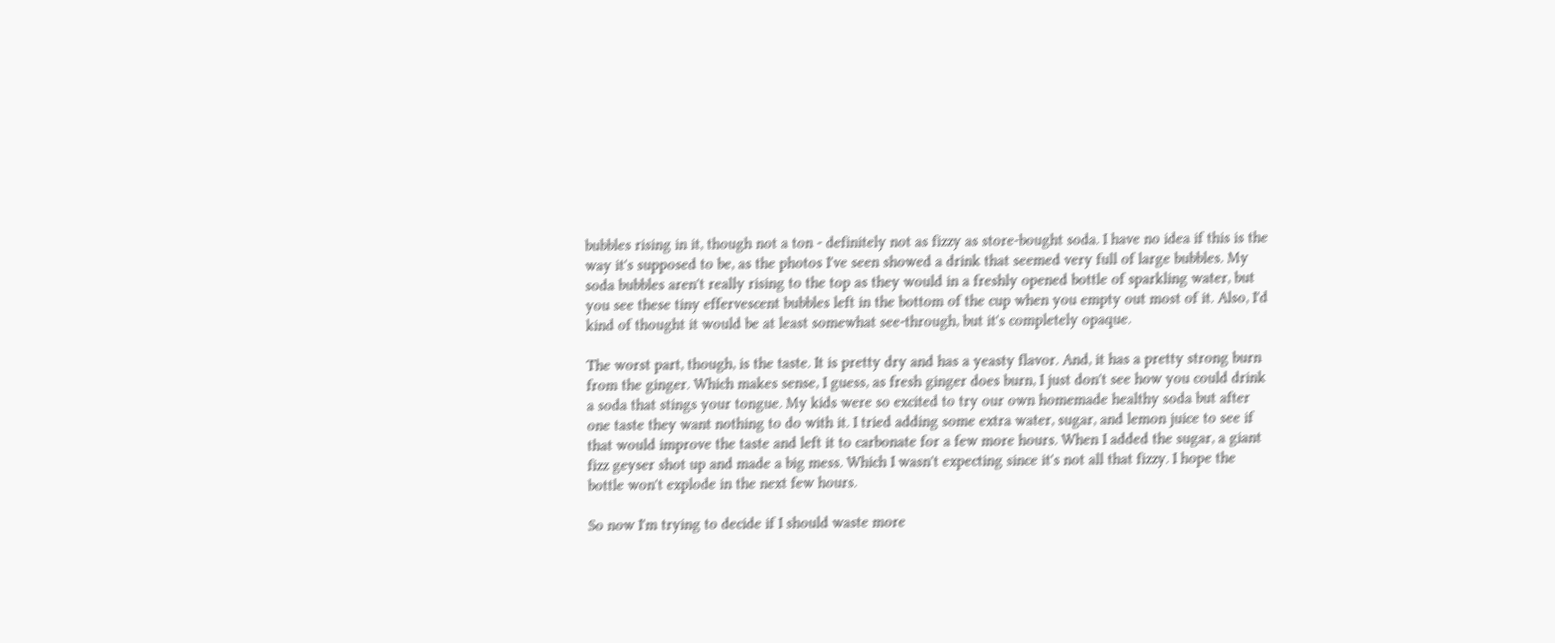bubbles rising in it, though not a ton - definitely not as fizzy as store-bought soda. I have no idea if this is the way it's supposed to be, as the photos I've seen showed a drink that seemed very full of large bubbles. My soda bubbles aren't really rising to the top as they would in a freshly opened bottle of sparkling water, but you see these tiny effervescent bubbles left in the bottom of the cup when you empty out most of it. Also, I'd kind of thought it would be at least somewhat see-through, but it's completely opaque.

The worst part, though, is the taste. It is pretty dry and has a yeasty flavor. And, it has a pretty strong burn from the ginger. Which makes sense, I guess, as fresh ginger does burn, I just don't see how you could drink a soda that stings your tongue. My kids were so excited to try our own homemade healthy soda but after one taste they want nothing to do with it. I tried adding some extra water, sugar, and lemon juice to see if that would improve the taste and left it to carbonate for a few more hours. When I added the sugar, a giant fizz geyser shot up and made a big mess. Which I wasn't expecting since it's not all that fizzy. I hope the bottle won't explode in the next few hours.

So now I'm trying to decide if I should waste more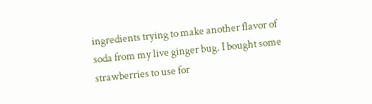ingredients trying to make another flavor of soda from my live ginger bug. I bought some strawberries to use for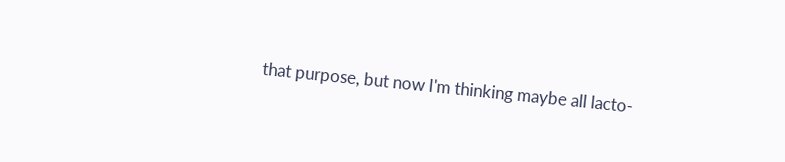that purpose, but now I'm thinking maybe all lacto-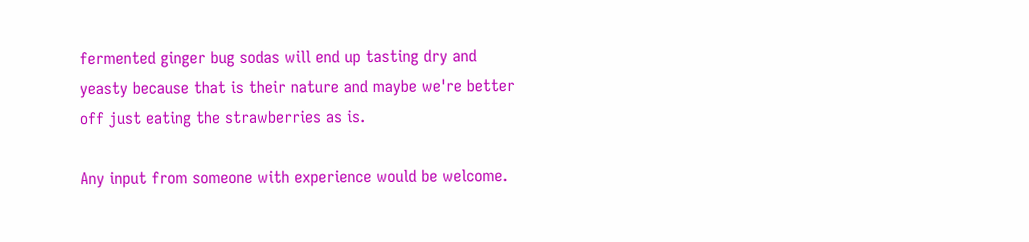fermented ginger bug sodas will end up tasting dry and yeasty because that is their nature and maybe we're better off just eating the strawberries as is.

Any input from someone with experience would be welcome.